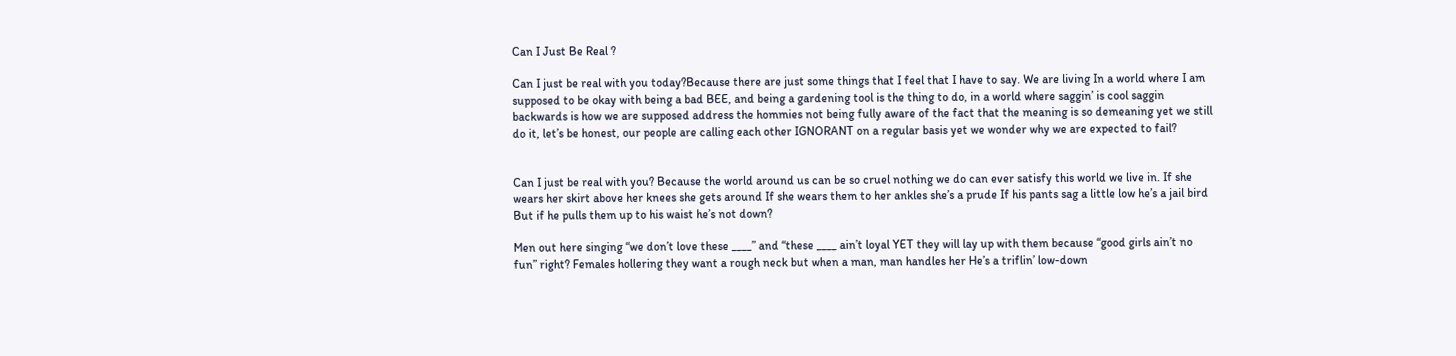Can I Just Be Real ?

Can I just be real with you today?Because there are just some things that I feel that I have to say. We are living In a world where I am supposed to be okay with being a bad BEE, and being a gardening tool is the thing to do, in a world where saggin’ is cool saggin backwards is how we are supposed address the hommies not being fully aware of the fact that the meaning is so demeaning yet we still do it, let’s be honest, our people are calling each other IGNORANT on a regular basis yet we wonder why we are expected to fail?


Can I just be real with you? Because the world around us can be so cruel nothing we do can ever satisfy this world we live in. If she wears her skirt above her knees she gets around If she wears them to her ankles she’s a prude If his pants sag a little low he’s a jail bird But if he pulls them up to his waist he’s not down?

Men out here singing “we don’t love these ____” and “these ____ ain’t loyal YET they will lay up with them because “good girls ain’t no fun” right? Females hollering they want a rough neck but when a man, man handles her He’s a triflin’ low-down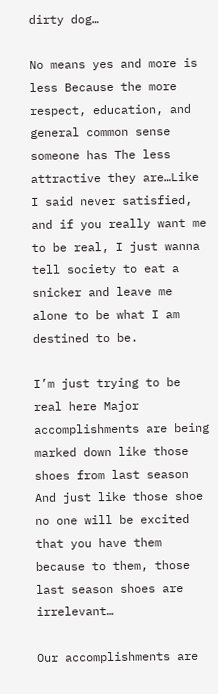dirty dog…

No means yes and more is less Because the more respect, education, and general common sense someone has The less attractive they are…Like I said never satisfied, and if you really want me to be real, I just wanna tell society to eat a snicker and leave me alone to be what I am destined to be.

I’m just trying to be real here Major accomplishments are being marked down like those shoes from last season And just like those shoe no one will be excited that you have them because to them, those last season shoes are irrelevant…

Our accomplishments are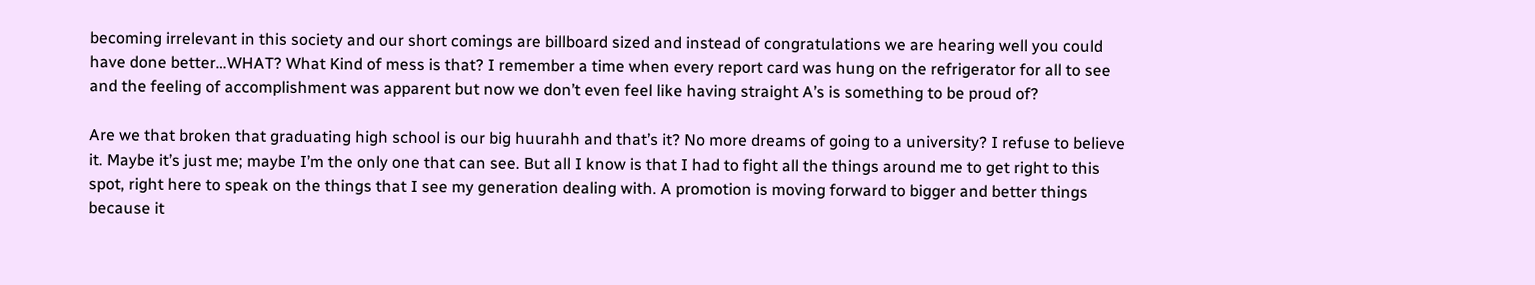becoming irrelevant in this society and our short comings are billboard sized and instead of congratulations we are hearing well you could have done better…WHAT? What Kind of mess is that? I remember a time when every report card was hung on the refrigerator for all to see and the feeling of accomplishment was apparent but now we don’t even feel like having straight A’s is something to be proud of?

Are we that broken that graduating high school is our big huurahh and that’s it? No more dreams of going to a university? I refuse to believe it. Maybe it’s just me; maybe I’m the only one that can see. But all I know is that I had to fight all the things around me to get right to this spot, right here to speak on the things that I see my generation dealing with. A promotion is moving forward to bigger and better things because it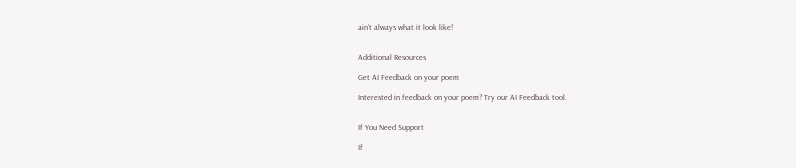ain’t always what it look like!


Additional Resources

Get AI Feedback on your poem

Interested in feedback on your poem? Try our AI Feedback tool.


If You Need Support

If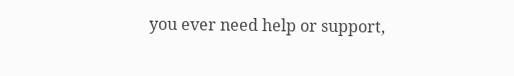you ever need help or support,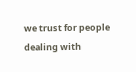we trust for people dealing with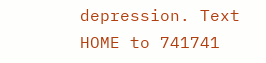depression. Text HOME to 741741